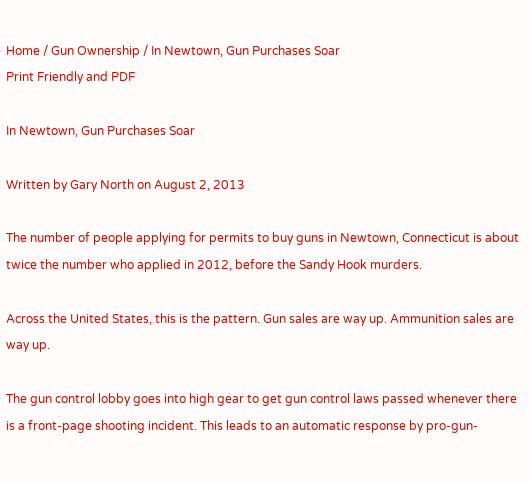Home / Gun Ownership / In Newtown, Gun Purchases Soar
Print Friendly and PDF

In Newtown, Gun Purchases Soar

Written by Gary North on August 2, 2013

The number of people applying for permits to buy guns in Newtown, Connecticut is about twice the number who applied in 2012, before the Sandy Hook murders.

Across the United States, this is the pattern. Gun sales are way up. Ammunition sales are way up.

The gun control lobby goes into high gear to get gun control laws passed whenever there is a front-page shooting incident. This leads to an automatic response by pro-gun-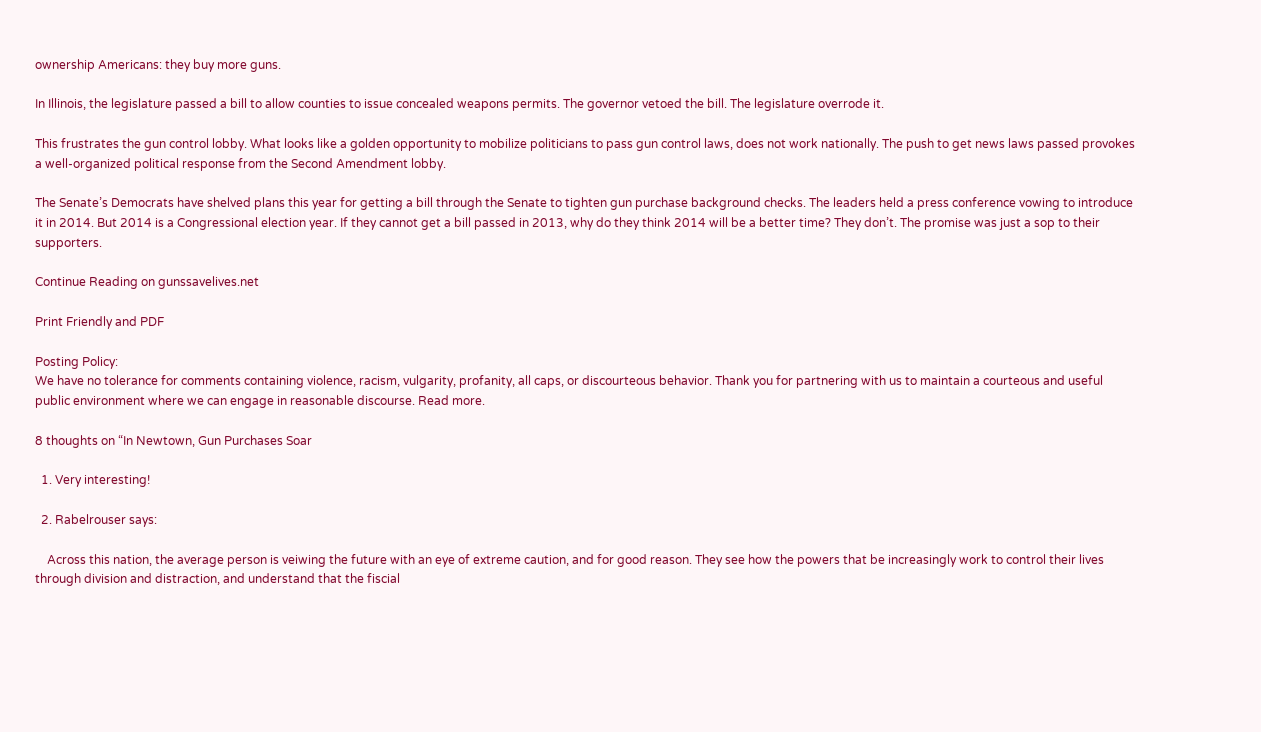ownership Americans: they buy more guns.

In Illinois, the legislature passed a bill to allow counties to issue concealed weapons permits. The governor vetoed the bill. The legislature overrode it.

This frustrates the gun control lobby. What looks like a golden opportunity to mobilize politicians to pass gun control laws, does not work nationally. The push to get news laws passed provokes a well-organized political response from the Second Amendment lobby.

The Senate’s Democrats have shelved plans this year for getting a bill through the Senate to tighten gun purchase background checks. The leaders held a press conference vowing to introduce it in 2014. But 2014 is a Congressional election year. If they cannot get a bill passed in 2013, why do they think 2014 will be a better time? They don’t. The promise was just a sop to their supporters.

Continue Reading on gunssavelives.net

Print Friendly and PDF

Posting Policy:
We have no tolerance for comments containing violence, racism, vulgarity, profanity, all caps, or discourteous behavior. Thank you for partnering with us to maintain a courteous and useful public environment where we can engage in reasonable discourse. Read more.

8 thoughts on “In Newtown, Gun Purchases Soar

  1. Very interesting!

  2. Rabelrouser says:

    Across this nation, the average person is veiwing the future with an eye of extreme caution, and for good reason. They see how the powers that be increasingly work to control their lives through division and distraction, and understand that the fiscial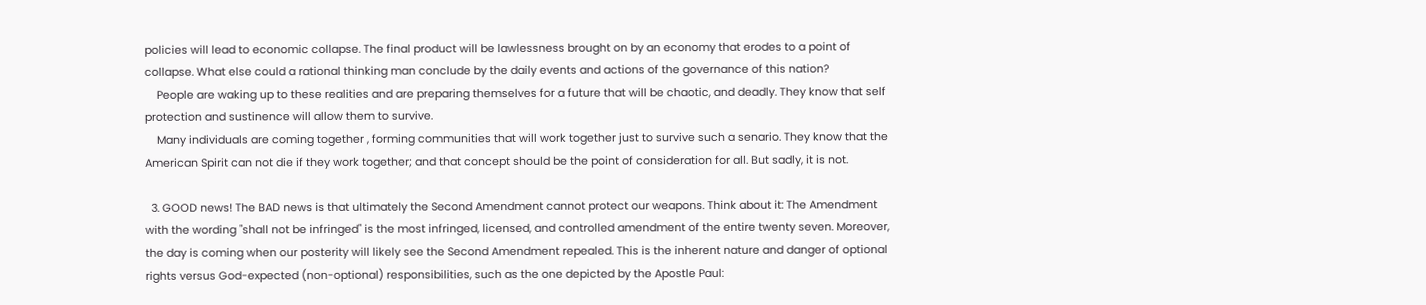policies will lead to economic collapse. The final product will be lawlessness brought on by an economy that erodes to a point of collapse. What else could a rational thinking man conclude by the daily events and actions of the governance of this nation?
    People are waking up to these realities and are preparing themselves for a future that will be chaotic, and deadly. They know that self protection and sustinence will allow them to survive.
    Many individuals are coming together , forming communities that will work together just to survive such a senario. They know that the American Spirit can not die if they work together; and that concept should be the point of consideration for all. But sadly, it is not.

  3. GOOD news! The BAD news is that ultimately the Second Amendment cannot protect our weapons. Think about it: The Amendment with the wording "shall not be infringed" is the most infringed, licensed, and controlled amendment of the entire twenty seven. Moreover, the day is coming when our posterity will likely see the Second Amendment repealed. This is the inherent nature and danger of optional rights versus God-expected (non-optional) responsibilities, such as the one depicted by the Apostle Paul: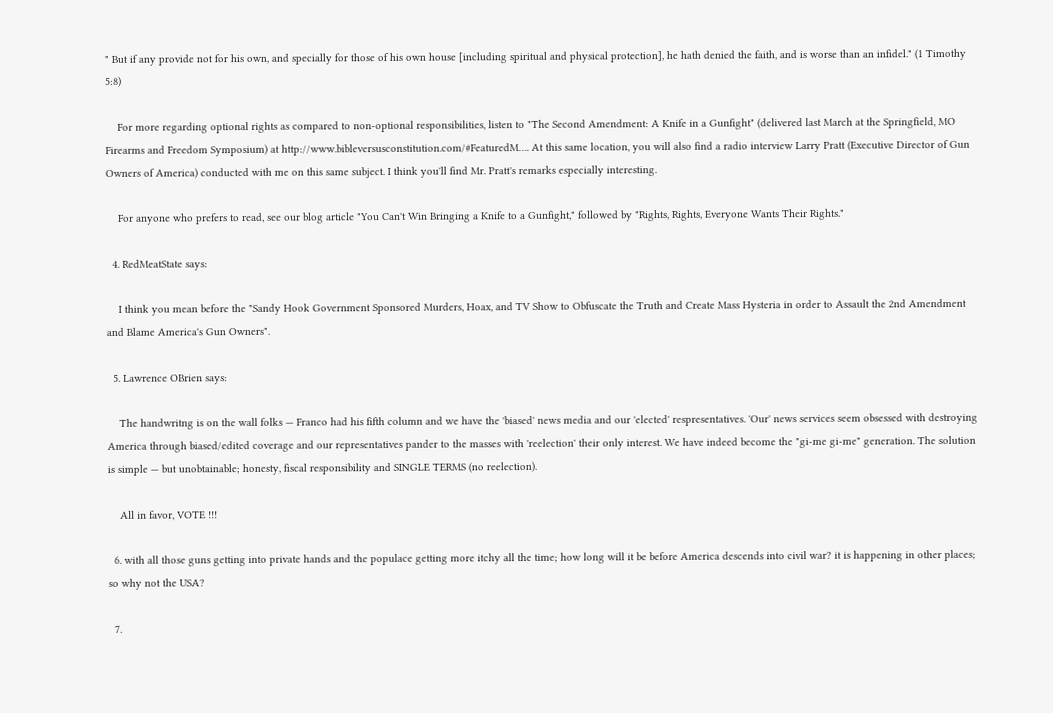" But if any provide not for his own, and specially for those of his own house [including spiritual and physical protection], he hath denied the faith, and is worse than an infidel." (1 Timothy 5:8)

    For more regarding optional rights as compared to non-optional responsibilities, listen to "The Second Amendment: A Knife in a Gunfight" (delivered last March at the Springfield, MO Firearms and Freedom Symposium) at http://www.bibleversusconstitution.com/#FeaturedM…. At this same location, you will also find a radio interview Larry Pratt (Executive Director of Gun Owners of America) conducted with me on this same subject. I think you'll find Mr. Pratt's remarks especially interesting.

    For anyone who prefers to read, see our blog article "You Can't Win Bringing a Knife to a Gunfight," followed by "Rights, Rights, Everyone Wants Their Rights."

  4. RedMeatState says:

    I think you mean before the "Sandy Hook Government Sponsored Murders, Hoax, and TV Show to Obfuscate the Truth and Create Mass Hysteria in order to Assault the 2nd Amendment and Blame America's Gun Owners".

  5. Lawrence OBrien says:

    The handwritng is on the wall folks — Franco had his fifth column and we have the 'biased' news media and our 'elected' respresentatives. 'Our' news services seem obsessed with destroying America through biased/edited coverage and our representatives pander to the masses with 'reelection' their only interest. We have indeed become the "gi-me gi-me" generation. The solution is simple — but unobtainable; honesty, fiscal responsibility and SINGLE TERMS (no reelection).

    All in favor, VOTE !!!

  6. with all those guns getting into private hands and the populace getting more itchy all the time; how long will it be before America descends into civil war? it is happening in other places; so why not the USA?

  7.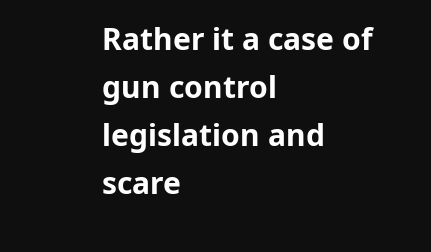Rather it a case of gun control legislation and scare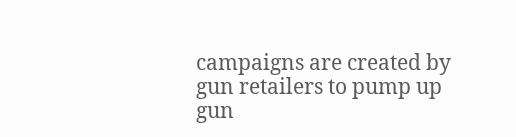campaigns are created by gun retailers to pump up gun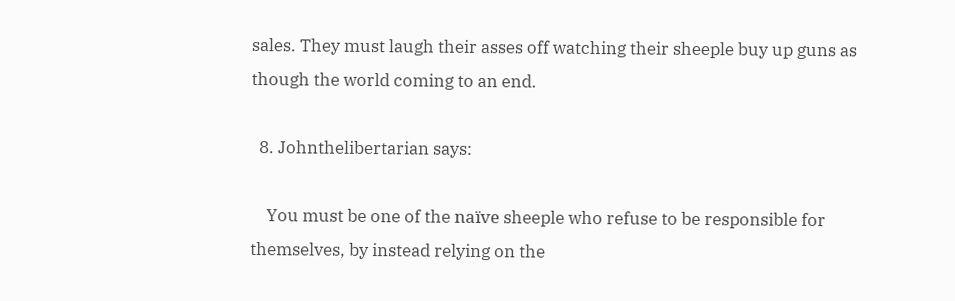sales. They must laugh their asses off watching their sheeple buy up guns as though the world coming to an end.

  8. Johnthelibertarian says:

    You must be one of the naïve sheeple who refuse to be responsible for themselves, by instead relying on the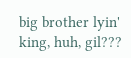big brother lyin' king, huh, gil???